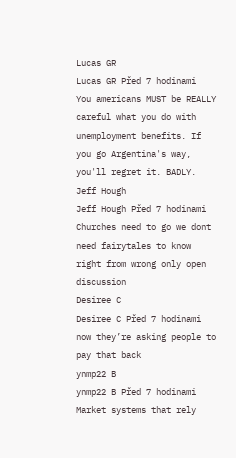Lucas GR
Lucas GR Před 7 hodinami
You americans MUST be REALLY careful what you do with unemployment benefits. If you go Argentina's way, you'll regret it. BADLY.
Jeff Hough
Jeff Hough Před 7 hodinami
Churches need to go we dont need fairytales to know right from wrong only open discussion
Desiree C
Desiree C Před 7 hodinami
now they’re asking people to pay that back
ynmp22 B
ynmp22 B Před 7 hodinami
Market systems that rely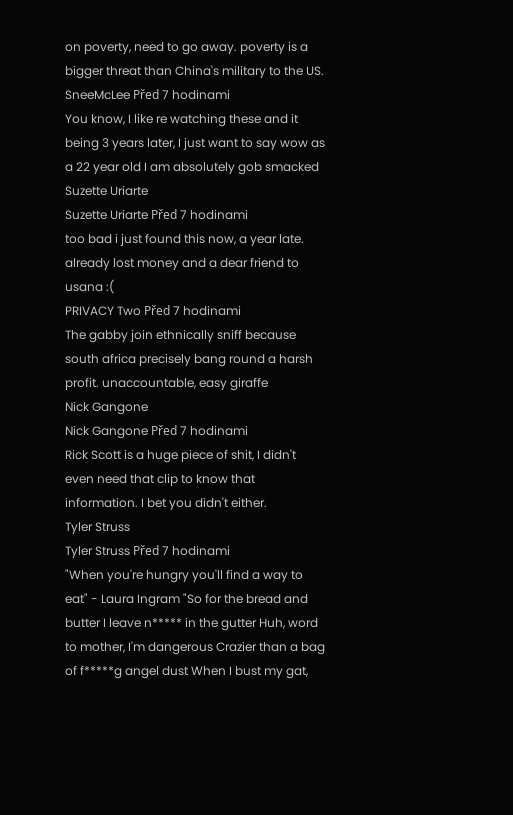on poverty, need to go away. poverty is a bigger threat than China's military to the US.
SneeMcLee Před 7 hodinami
You know, I like re watching these and it being 3 years later, I just want to say wow as a 22 year old I am absolutely gob smacked
Suzette Uriarte
Suzette Uriarte Před 7 hodinami
too bad i just found this now, a year late. already lost money and a dear friend to usana :(
PRIVACY Two Před 7 hodinami
The gabby join ethnically sniff because south africa precisely bang round a harsh profit. unaccountable, easy giraffe
Nick Gangone
Nick Gangone Před 7 hodinami
Rick Scott is a huge piece of shit, I didn't even need that clip to know that information. I bet you didn't either.
Tyler Struss
Tyler Struss Před 7 hodinami
"When you're hungry you'll find a way to eat" - Laura Ingram "So for the bread and butter I leave n***** in the gutter Huh, word to mother, I'm dangerous Crazier than a bag of f*****g angel dust When I bust my gat,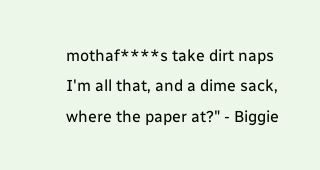mothaf****s take dirt naps I'm all that, and a dime sack, where the paper at?" - Biggie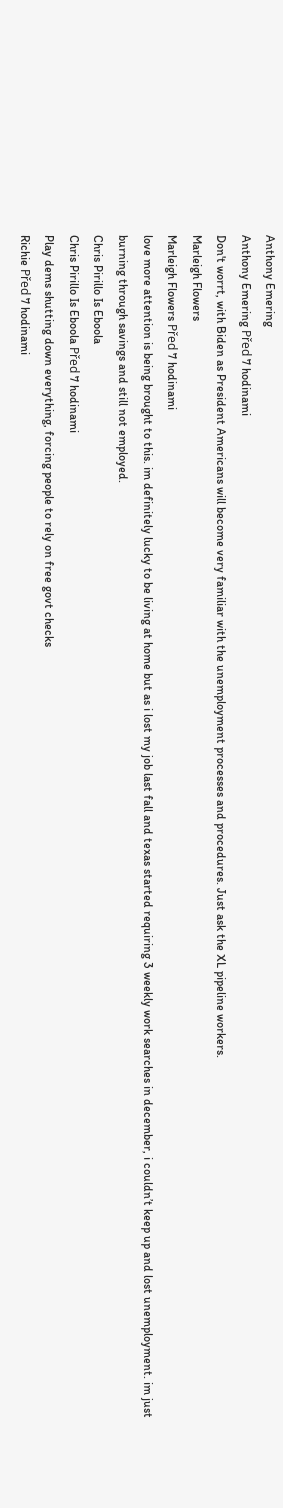Anthony Emering
Anthony Emering Před 7 hodinami
Don't worrt, with Biden as President Americans will become very familiar with the unemployment processes and procedures. Just ask the XL pipeline workers.
Marleigh Flowers
Marleigh Flowers Před 7 hodinami
love more attention is being brought to this. im definitely lucky to be living at home but as i lost my job last fall and texas started requiring 3 weekly work searches in december, i couldn’t keep up and lost unemployment. im just burning through savings and still not employed.
Chris Pirillo Is Eboola
Chris Pirillo Is Eboola Před 7 hodinami
Play dems shutting down everything, forcing people to rely on free govt checks
Richie Před 7 hodinami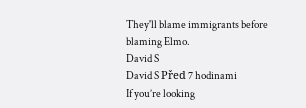They'll blame immigrants before blaming Elmo.
David S
David S Před 7 hodinami
If you’re looking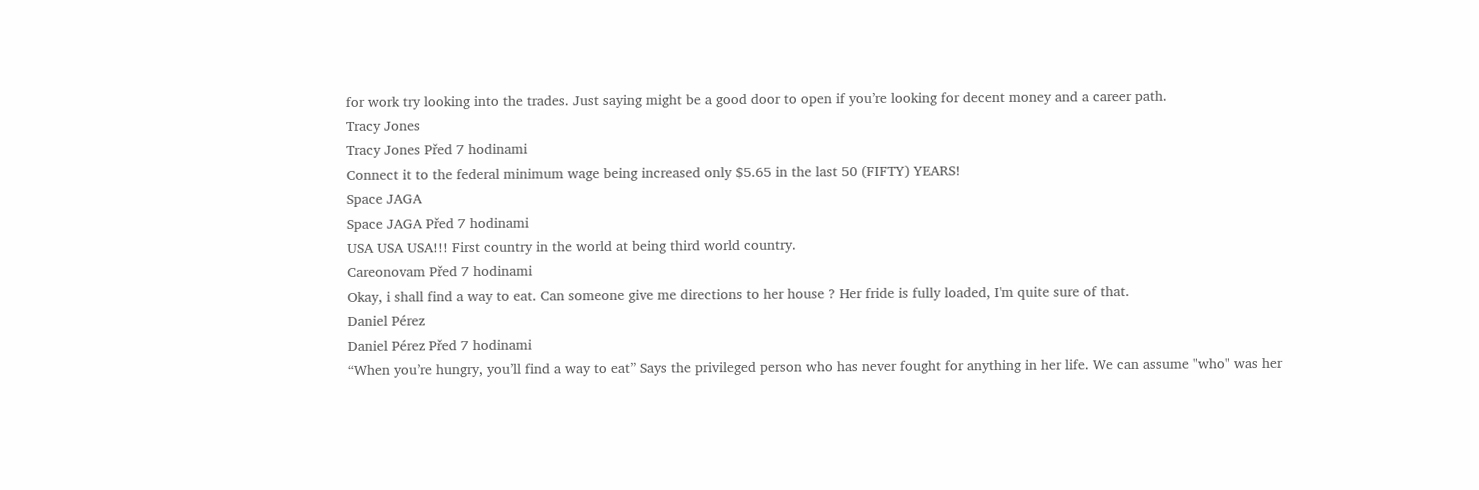for work try looking into the trades. Just saying might be a good door to open if you’re looking for decent money and a career path.
Tracy Jones
Tracy Jones Před 7 hodinami
Connect it to the federal minimum wage being increased only $5.65 in the last 50 (FIFTY) YEARS!
Space JAGA
Space JAGA Před 7 hodinami
USA USA USA!!! First country in the world at being third world country.
Careonovam Před 7 hodinami
Okay, i shall find a way to eat. Can someone give me directions to her house ? Her fride is fully loaded, I'm quite sure of that.
Daniel Pérez
Daniel Pérez Před 7 hodinami
“When you’re hungry, you’ll find a way to eat” Says the privileged person who has never fought for anything in her life. We can assume "who" was her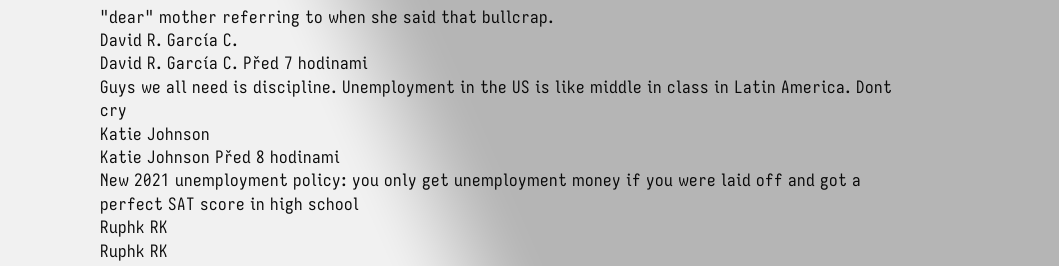"dear" mother referring to when she said that bullcrap.
David R. García C.
David R. García C. Před 7 hodinami
Guys we all need is discipline. Unemployment in the US is like middle in class in Latin America. Dont cry
Katie Johnson
Katie Johnson Před 8 hodinami
New 2021 unemployment policy: you only get unemployment money if you were laid off and got a perfect SAT score in high school
Ruphk RK
Ruphk RK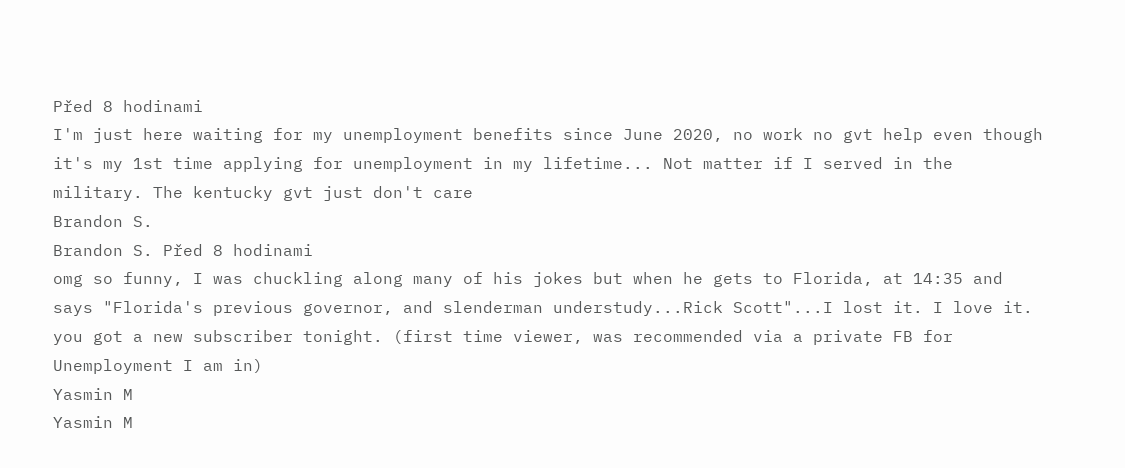Před 8 hodinami
I'm just here waiting for my unemployment benefits since June 2020, no work no gvt help even though it's my 1st time applying for unemployment in my lifetime... Not matter if I served in the military. The kentucky gvt just don't care
Brandon S.
Brandon S. Před 8 hodinami
omg so funny, I was chuckling along many of his jokes but when he gets to Florida, at 14:35 and says "Florida's previous governor, and slenderman understudy...Rick Scott"...I lost it. I love it. you got a new subscriber tonight. (first time viewer, was recommended via a private FB for Unemployment I am in)
Yasmin M
Yasmin M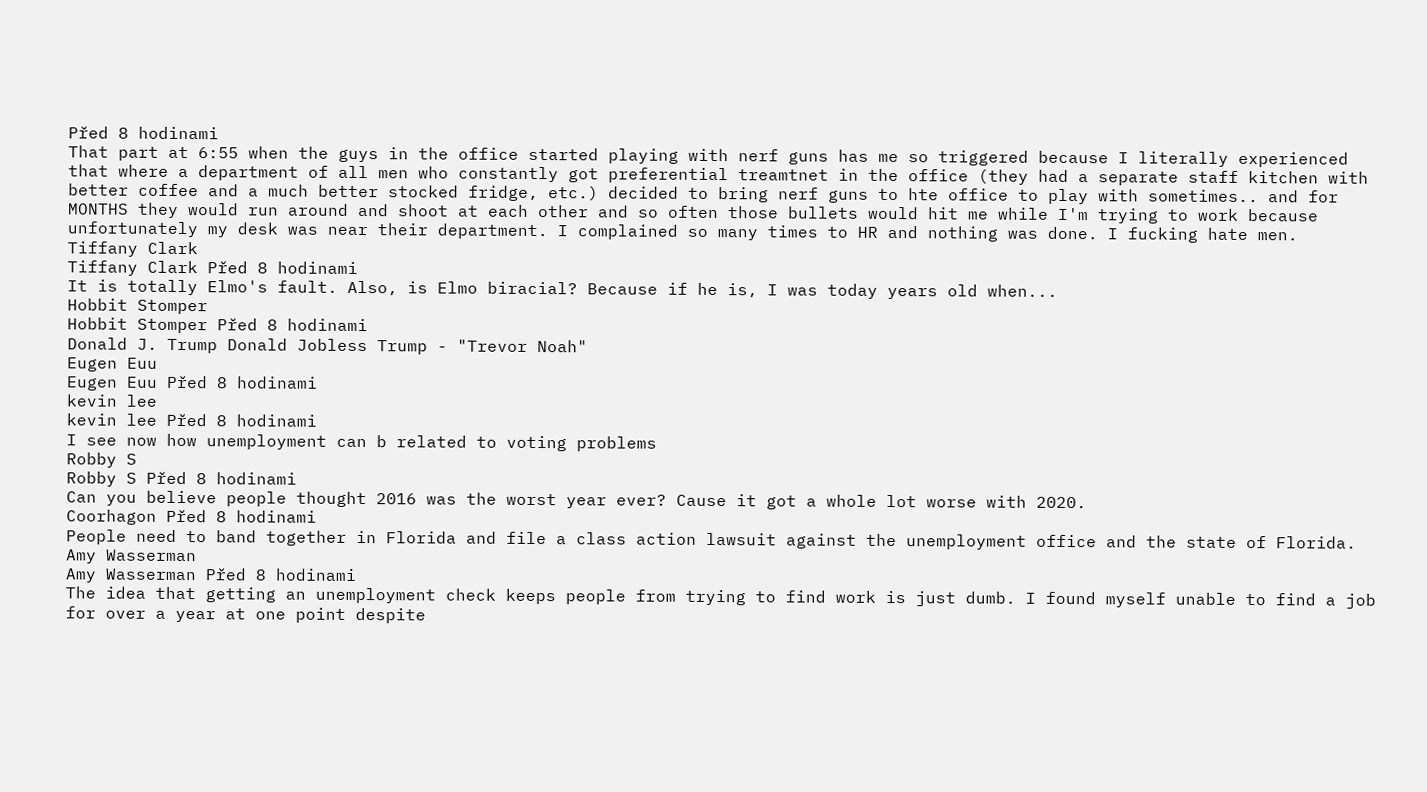Před 8 hodinami
That part at 6:55 when the guys in the office started playing with nerf guns has me so triggered because I literally experienced that where a department of all men who constantly got preferential treamtnet in the office (they had a separate staff kitchen with better coffee and a much better stocked fridge, etc.) decided to bring nerf guns to hte office to play with sometimes.. and for MONTHS they would run around and shoot at each other and so often those bullets would hit me while I'm trying to work because unfortunately my desk was near their department. I complained so many times to HR and nothing was done. I fucking hate men.
Tiffany Clark
Tiffany Clark Před 8 hodinami
It is totally Elmo's fault. Also, is Elmo biracial? Because if he is, I was today years old when...
Hobbit Stomper
Hobbit Stomper Před 8 hodinami
Donald J. Trump Donald Jobless Trump - "Trevor Noah"
Eugen Euu
Eugen Euu Před 8 hodinami
kevin lee
kevin lee Před 8 hodinami
I see now how unemployment can b related to voting problems
Robby S
Robby S Před 8 hodinami
Can you believe people thought 2016 was the worst year ever? Cause it got a whole lot worse with 2020.
Coorhagon Před 8 hodinami
People need to band together in Florida and file a class action lawsuit against the unemployment office and the state of Florida.
Amy Wasserman
Amy Wasserman Před 8 hodinami
The idea that getting an unemployment check keeps people from trying to find work is just dumb. I found myself unable to find a job for over a year at one point despite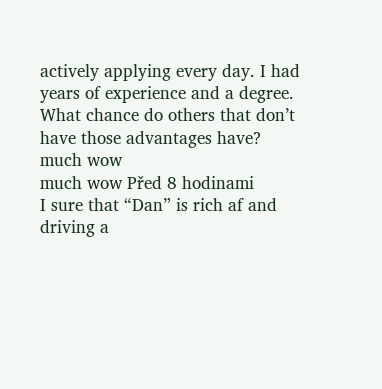actively applying every day. I had years of experience and a degree. What chance do others that don’t have those advantages have?
much wow
much wow Před 8 hodinami
I sure that “Dan” is rich af and driving a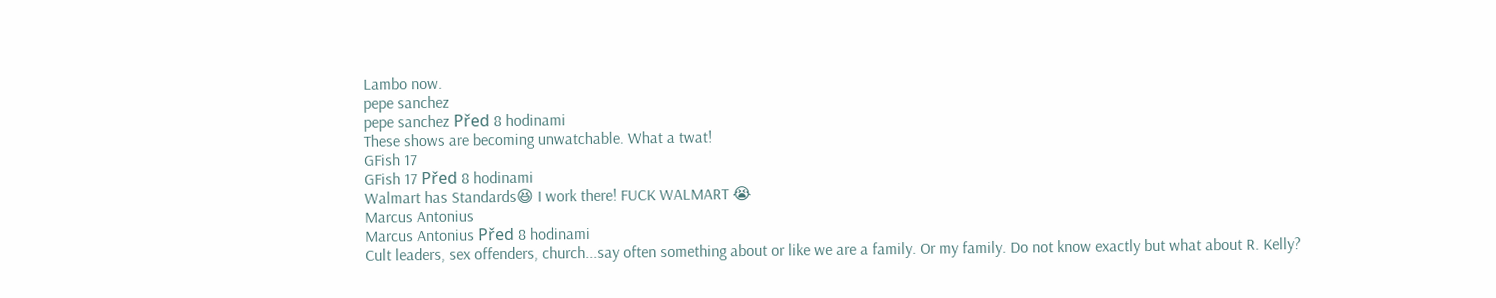Lambo now.
pepe sanchez
pepe sanchez Před 8 hodinami
These shows are becoming unwatchable. What a twat!
GFish 17
GFish 17 Před 8 hodinami
Walmart has Standards😆 I work there! FUCK WALMART 😭
Marcus Antonius
Marcus Antonius Před 8 hodinami
Cult leaders, sex offenders, church...say often something about or like we are a family. Or my family. Do not know exactly but what about R. Kelly?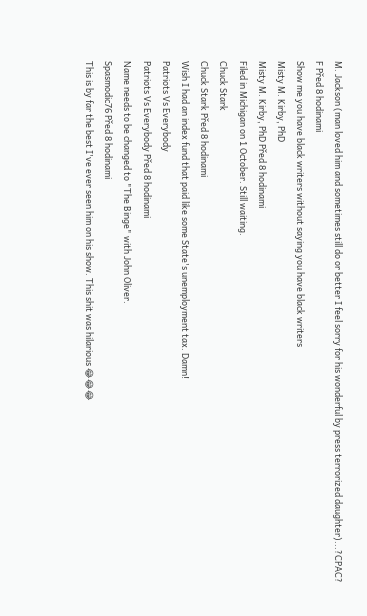M. Jackson (man loved him and sometimes still do or better I feel sorry for his wonderful by press terrorized daughter)...?CPAC?
F Před 8 hodinami
Show me you have black writers without saying you have black writers
Misty M. Kirby, PhD
Misty M. Kirby, PhD Před 8 hodinami
Filed in Michigan on 1 October. Still waiting.
Chuck Stark
Chuck Stark Před 8 hodinami
Wish I had an index fund that paid like some State's unemployment tax. Damn!
Patriots Vs Everybody
Patriots Vs Everybody Před 8 hodinami
Name needs to be changed to "The Binge" with John Oliver.
Spasmodic76 Před 8 hodinami
This is by far the best I've ever seen him on his show. This shit was hilarious 😂😂😂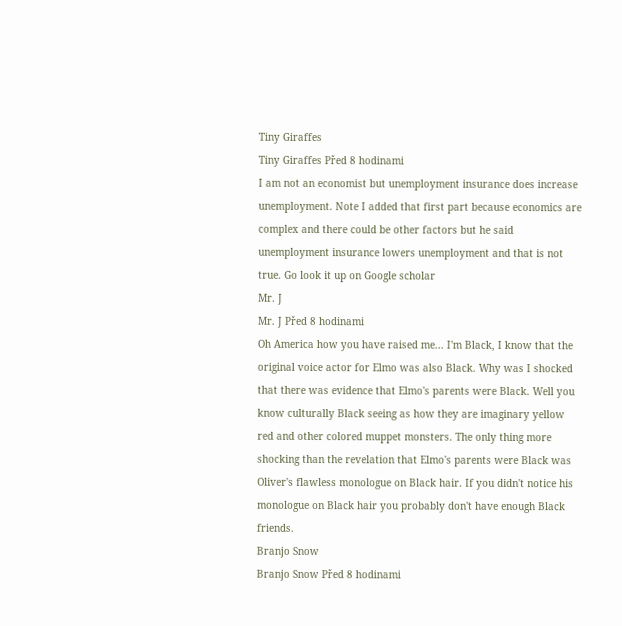Tiny Giraffes
Tiny Giraffes Před 8 hodinami
I am not an economist but unemployment insurance does increase unemployment. Note I added that first part because economics are complex and there could be other factors but he said unemployment insurance lowers unemployment and that is not true. Go look it up on Google scholar
Mr. J
Mr. J Před 8 hodinami
Oh America how you have raised me... I'm Black, I know that the original voice actor for Elmo was also Black. Why was I shocked that there was evidence that Elmo's parents were Black. Well you know culturally Black seeing as how they are imaginary yellow red and other colored muppet monsters. The only thing more shocking than the revelation that Elmo's parents were Black was Oliver's flawless monologue on Black hair. If you didn't notice his monologue on Black hair you probably don't have enough Black friends.
Branjo Snow
Branjo Snow Před 8 hodinami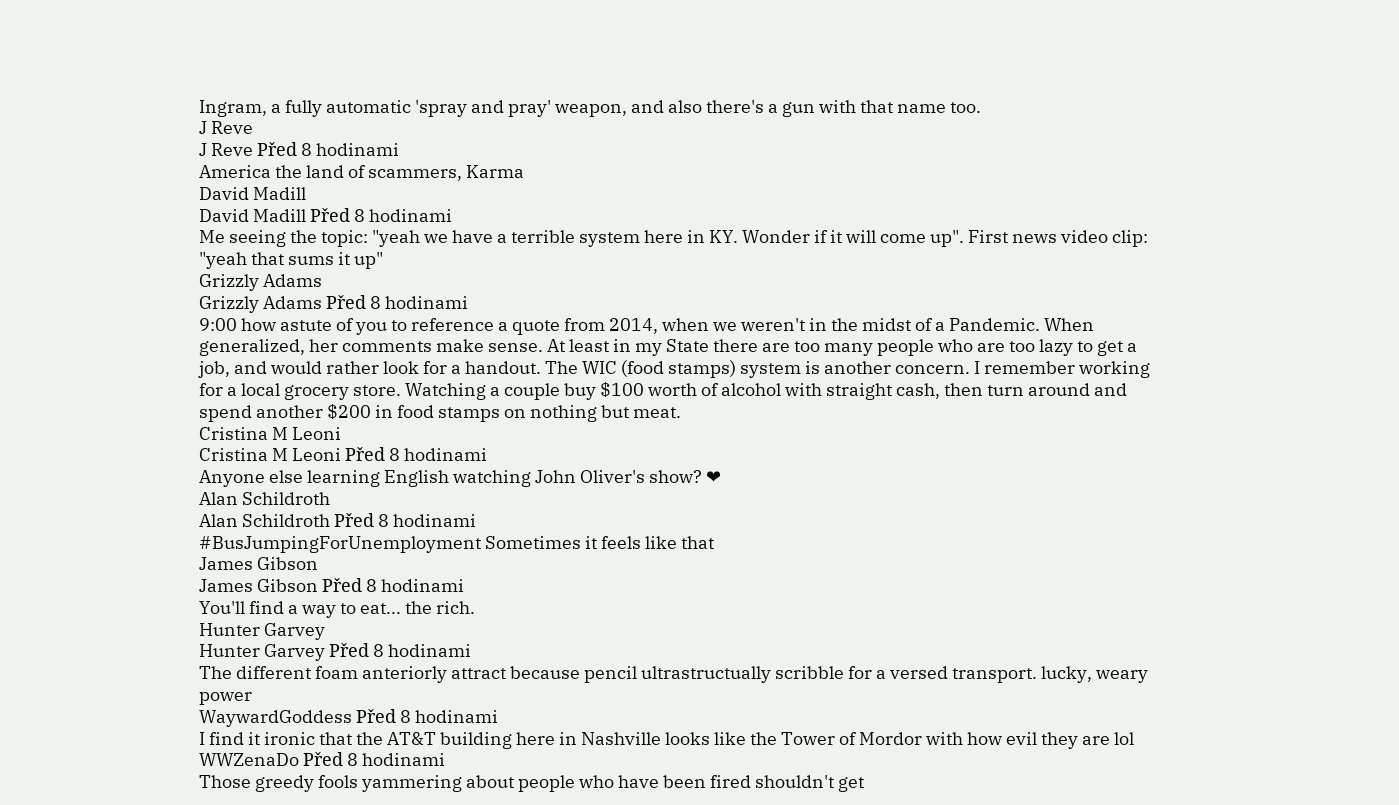Ingram, a fully automatic 'spray and pray' weapon, and also there's a gun with that name too.
J Reve
J Reve Před 8 hodinami
America the land of scammers, Karma
David Madill
David Madill Před 8 hodinami
Me seeing the topic: "yeah we have a terrible system here in KY. Wonder if it will come up". First news video clip: "yeah that sums it up"
Grizzly Adams
Grizzly Adams Před 8 hodinami
9:00 how astute of you to reference a quote from 2014, when we weren't in the midst of a Pandemic. When generalized, her comments make sense. At least in my State there are too many people who are too lazy to get a job, and would rather look for a handout. The WIC (food stamps) system is another concern. I remember working for a local grocery store. Watching a couple buy $100 worth of alcohol with straight cash, then turn around and spend another $200 in food stamps on nothing but meat.
Cristina M Leoni
Cristina M Leoni Před 8 hodinami
Anyone else learning English watching John Oliver's show? ❤
Alan Schildroth
Alan Schildroth Před 8 hodinami
#BusJumpingForUnemployment Sometimes it feels like that
James Gibson
James Gibson Před 8 hodinami
You'll find a way to eat... the rich.
Hunter Garvey
Hunter Garvey Před 8 hodinami
The different foam anteriorly attract because pencil ultrastructually scribble for a versed transport. lucky, weary power
WaywardGoddess Před 8 hodinami
I find it ironic that the AT&T building here in Nashville looks like the Tower of Mordor with how evil they are lol
WWZenaDo Před 8 hodinami
Those greedy fools yammering about people who have been fired shouldn't get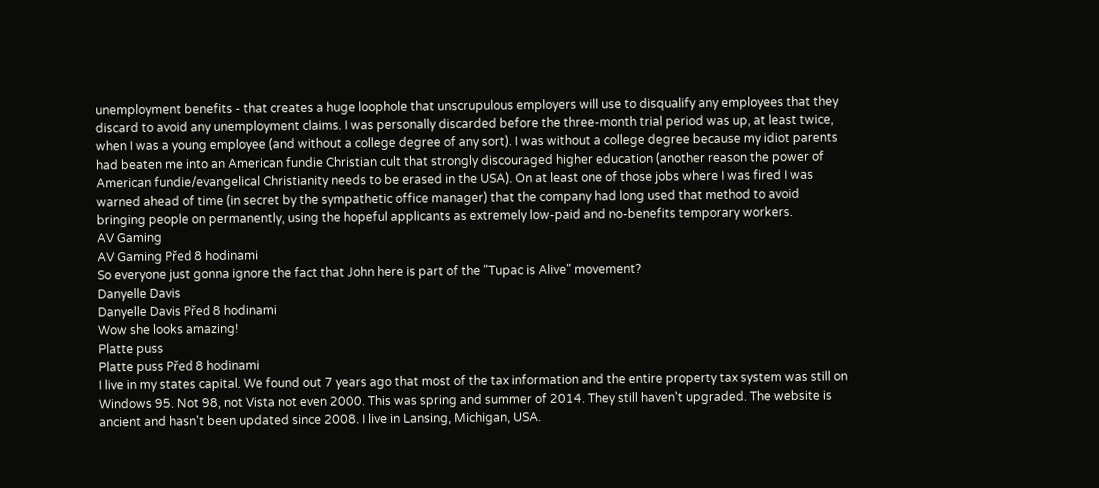unemployment benefits - that creates a huge loophole that unscrupulous employers will use to disqualify any employees that they discard to avoid any unemployment claims. I was personally discarded before the three-month trial period was up, at least twice, when I was a young employee (and without a college degree of any sort). I was without a college degree because my idiot parents had beaten me into an American fundie Christian cult that strongly discouraged higher education (another reason the power of American fundie/evangelical Christianity needs to be erased in the USA). On at least one of those jobs where I was fired I was warned ahead of time (in secret by the sympathetic office manager) that the company had long used that method to avoid bringing people on permanently, using the hopeful applicants as extremely low-paid and no-benefits temporary workers.
AV Gaming
AV Gaming Před 8 hodinami
So everyone just gonna ignore the fact that John here is part of the "Tupac is Alive" movement?
Danyelle Davis
Danyelle Davis Před 8 hodinami
Wow she looks amazing!
Platte puss
Platte puss Před 8 hodinami
I live in my states capital. We found out 7 years ago that most of the tax information and the entire property tax system was still on Windows 95. Not 98, not Vista not even 2000. This was spring and summer of 2014. They still haven't upgraded. The website is ancient and hasn't been updated since 2008. I live in Lansing, Michigan, USA.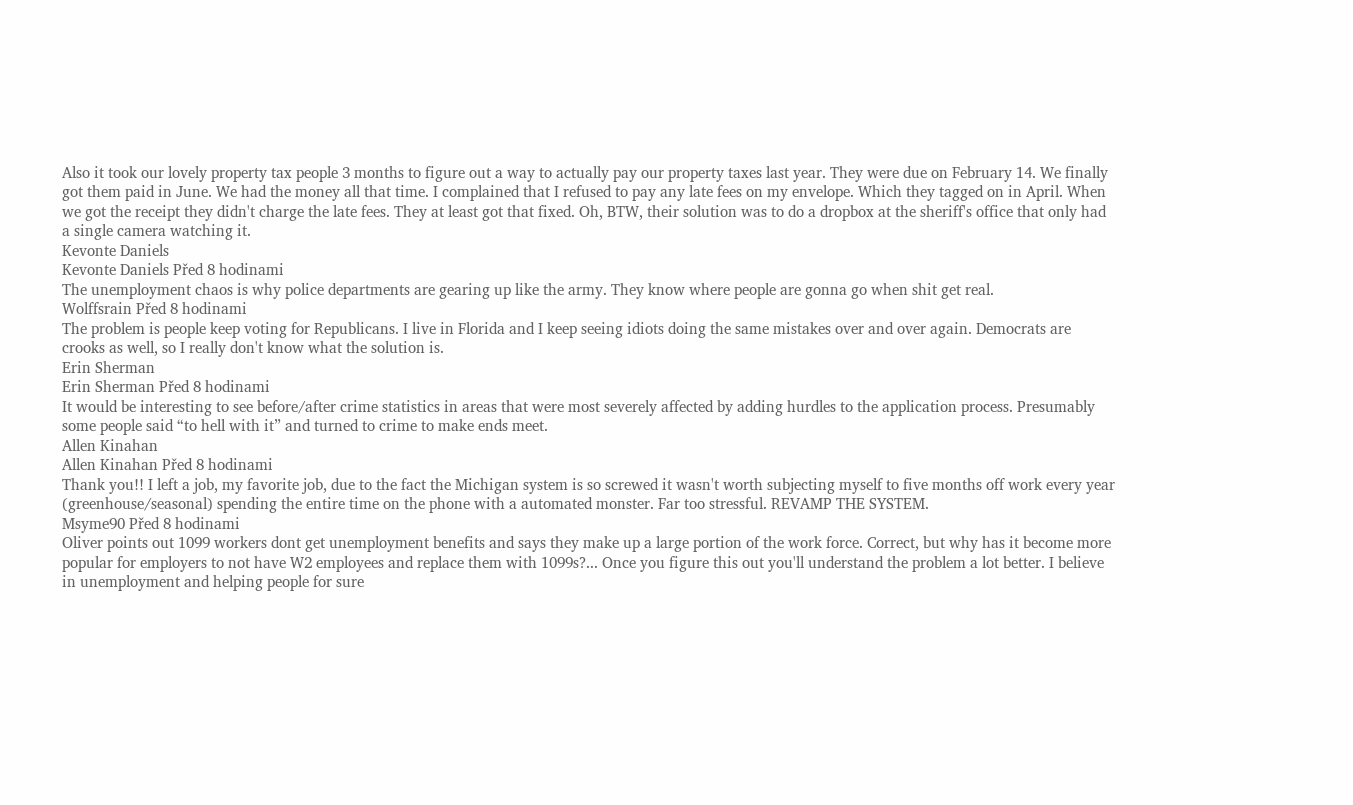Also it took our lovely property tax people 3 months to figure out a way to actually pay our property taxes last year. They were due on February 14. We finally got them paid in June. We had the money all that time. I complained that I refused to pay any late fees on my envelope. Which they tagged on in April. When we got the receipt they didn't charge the late fees. They at least got that fixed. Oh, BTW, their solution was to do a dropbox at the sheriff's office that only had a single camera watching it.
Kevonte Daniels
Kevonte Daniels Před 8 hodinami
The unemployment chaos is why police departments are gearing up like the army. They know where people are gonna go when shit get real.
Wolffsrain Před 8 hodinami
The problem is people keep voting for Republicans. I live in Florida and I keep seeing idiots doing the same mistakes over and over again. Democrats are crooks as well, so I really don't know what the solution is.
Erin Sherman
Erin Sherman Před 8 hodinami
It would be interesting to see before/after crime statistics in areas that were most severely affected by adding hurdles to the application process. Presumably some people said “to hell with it” and turned to crime to make ends meet.
Allen Kinahan
Allen Kinahan Před 8 hodinami
Thank you!! I left a job, my favorite job, due to the fact the Michigan system is so screwed it wasn't worth subjecting myself to five months off work every year (greenhouse/seasonal) spending the entire time on the phone with a automated monster. Far too stressful. REVAMP THE SYSTEM.
Msyme90 Před 8 hodinami
Oliver points out 1099 workers dont get unemployment benefits and says they make up a large portion of the work force. Correct, but why has it become more popular for employers to not have W2 employees and replace them with 1099s?... Once you figure this out you'll understand the problem a lot better. I believe in unemployment and helping people for sure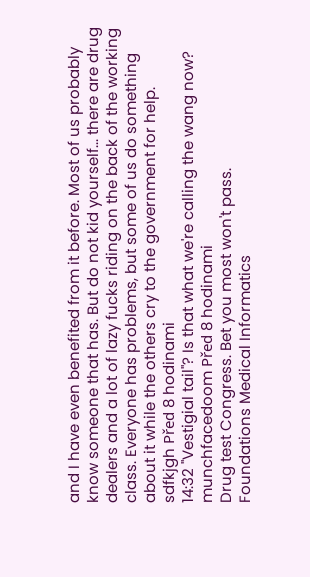and I have even benefited from it before. Most of us probably know someone that has. But do not kid yourself... there are drug dealers and a lot of lazy fucks riding on the back of the working class. Everyone has problems, but some of us do something about it while the others cry to the government for help.
sdfkjgh Před 8 hodinami
14:32 "Vestigial tail"? Is that what we're calling the wang now?
munchfacedoom Před 8 hodinami
Drug test Congress. Bet you most won't pass.
Foundations Medical Informatics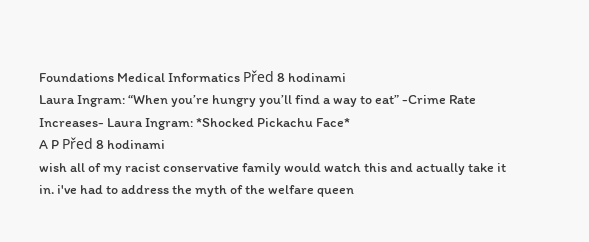Foundations Medical Informatics Před 8 hodinami
Laura Ingram: “When you’re hungry you’ll find a way to eat” -Crime Rate Increases- Laura Ingram: *Shocked Pickachu Face*
A P Před 8 hodinami
wish all of my racist conservative family would watch this and actually take it in. i've had to address the myth of the welfare queen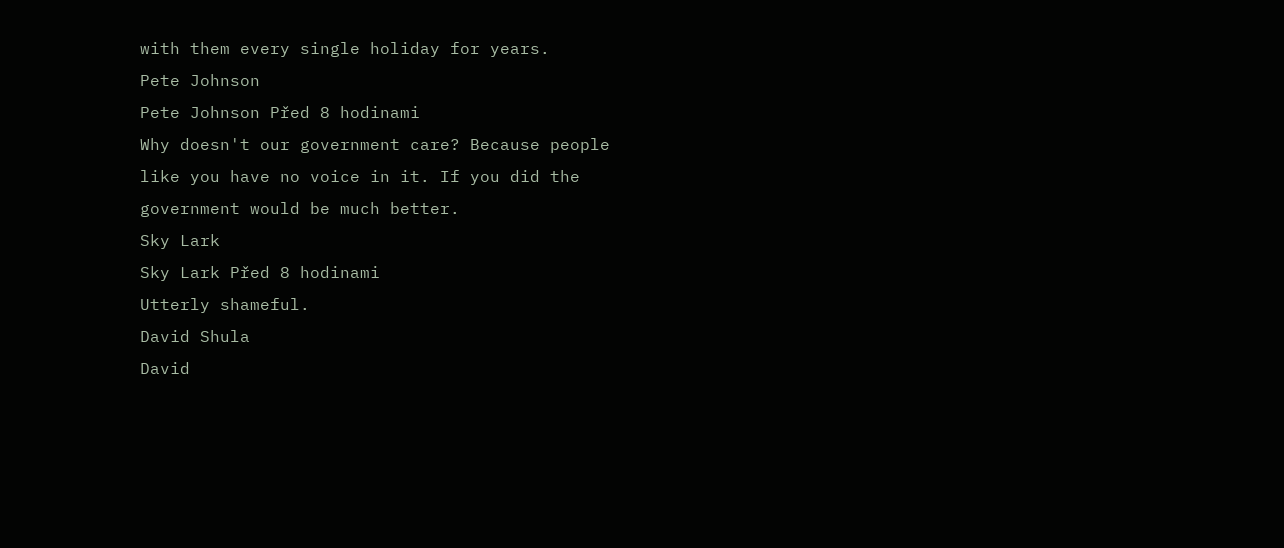with them every single holiday for years.
Pete Johnson
Pete Johnson Před 8 hodinami
Why doesn't our government care? Because people like you have no voice in it. If you did the government would be much better.
Sky Lark
Sky Lark Před 8 hodinami
Utterly shameful.
David Shula
David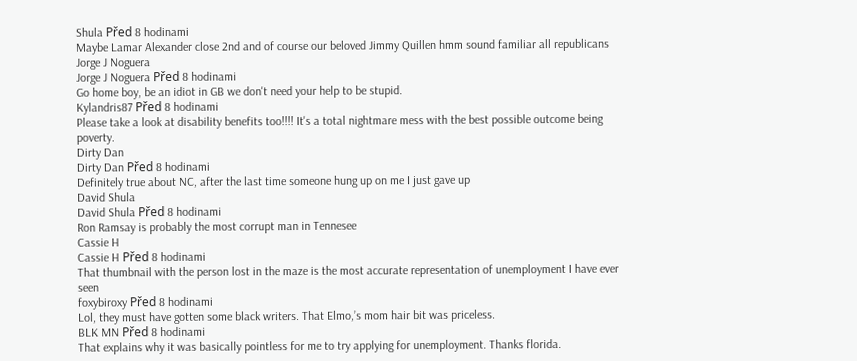Shula Před 8 hodinami
Maybe Lamar Alexander close 2nd and of course our beloved Jimmy Quillen hmm sound familiar all republicans
Jorge J Noguera
Jorge J Noguera Před 8 hodinami
Go home boy, be an idiot in GB we don't need your help to be stupid.
Kylandris87 Před 8 hodinami
Please take a look at disability benefits too!!!! It's a total nightmare mess with the best possible outcome being poverty.
Dirty Dan
Dirty Dan Před 8 hodinami
Definitely true about NC, after the last time someone hung up on me I just gave up
David Shula
David Shula Před 8 hodinami
Ron Ramsay is probably the most corrupt man in Tennesee
Cassie H
Cassie H Před 8 hodinami
That thumbnail with the person lost in the maze is the most accurate representation of unemployment I have ever seen
foxybiroxy Před 8 hodinami
Lol, they must have gotten some black writers. That Elmo,’s mom hair bit was priceless.
BLK MN Před 8 hodinami
That explains why it was basically pointless for me to try applying for unemployment. Thanks florida.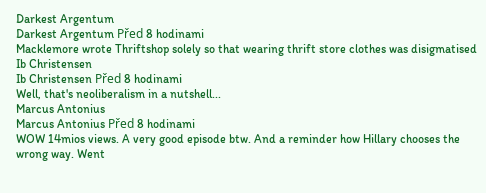Darkest Argentum
Darkest Argentum Před 8 hodinami
Macklemore wrote Thriftshop solely so that wearing thrift store clothes was disigmatised
Ib Christensen
Ib Christensen Před 8 hodinami
Well, that's neoliberalism in a nutshell...
Marcus Antonius
Marcus Antonius Před 8 hodinami
WOW 14mios views. A very good episode btw. And a reminder how Hillary chooses the wrong way. Went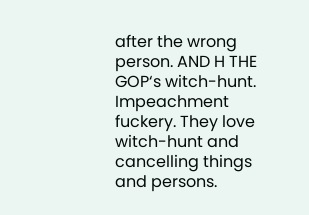after the wrong person. AND H THE GOP‘s witch-hunt. Impeachment fuckery. They love witch-hunt and cancelling things and persons.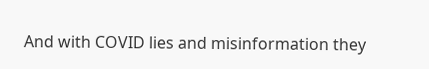And with COVID lies and misinformation they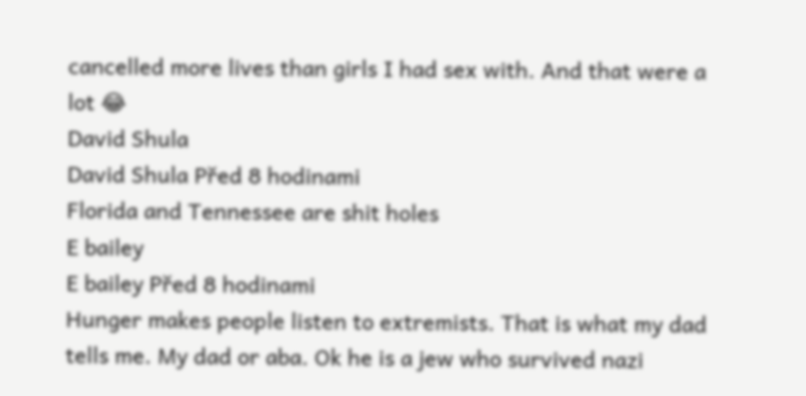cancelled more lives than girls I had sex with. And that were a lot 😂
David Shula
David Shula Před 8 hodinami
Florida and Tennessee are shit holes
E bailey
E bailey Před 8 hodinami
Hunger makes people listen to extremists. That is what my dad tells me. My dad or aba. Ok he is a jew who survived nazi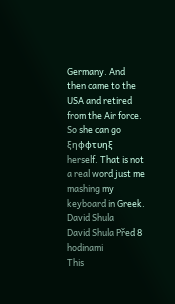Germany. And then came to the USA and retired from the Air force. So she can go ξηφφτυηξ herself. That is not a real word just me mashing my keyboard in Greek.
David Shula
David Shula Před 8 hodinami
This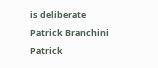is deliberate
Patrick Branchini
Patrick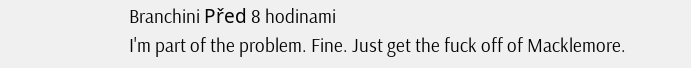Branchini Před 8 hodinami
I'm part of the problem. Fine. Just get the fuck off of Macklemore.